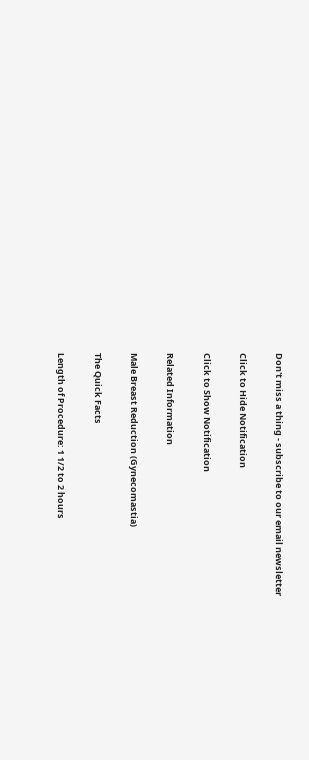Don't miss a thing - subscribe to our email newsletter

Click to Hide Notification

Click to Show Notification

Related Information

Male Breast Reduction (Gynecomastia)

The Quick Facts

Length of Procedure: 1 1/2 to 2 hours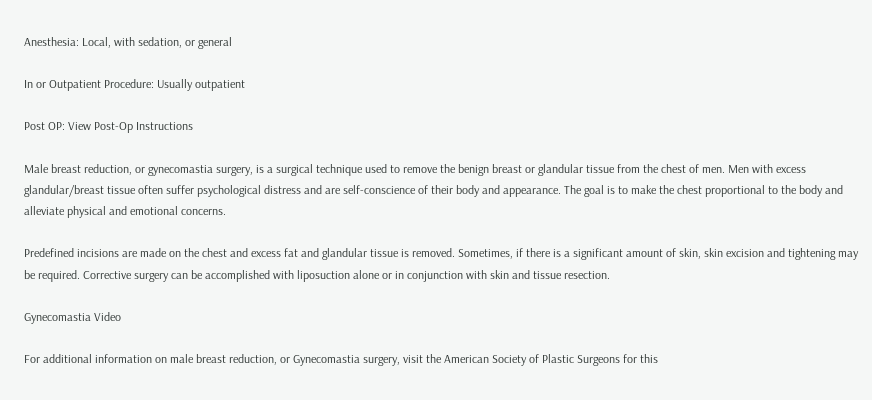Anesthesia: Local, with sedation, or general

In or Outpatient Procedure: Usually outpatient

Post OP: View Post-Op Instructions

Male breast reduction, or gynecomastia surgery, is a surgical technique used to remove the benign breast or glandular tissue from the chest of men. Men with excess glandular/breast tissue often suffer psychological distress and are self-conscience of their body and appearance. The goal is to make the chest proportional to the body and alleviate physical and emotional concerns.

Predefined incisions are made on the chest and excess fat and glandular tissue is removed. Sometimes, if there is a significant amount of skin, skin excision and tightening may be required. Corrective surgery can be accomplished with liposuction alone or in conjunction with skin and tissue resection.

Gynecomastia Video

For additional information on male breast reduction, or Gynecomastia surgery, visit the American Society of Plastic Surgeons for this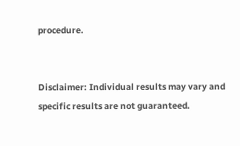procedure.


Disclaimer: Individual results may vary and specific results are not guaranteed.